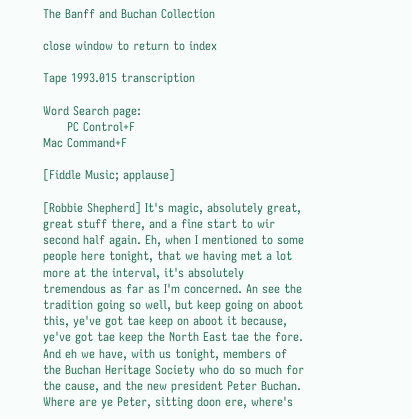The Banff and Buchan Collection

close window to return to index

Tape 1993.015 transcription

Word Search page:
      PC Control+F
Mac Command+F

[Fiddle Music; applause]

[Robbie Shepherd] It's magic, absolutely great, great stuff there, and a fine start to wir second half again. Eh, when I mentioned to some people here tonight, that we having met a lot more at the interval, it's absolutely tremendous as far as I'm concerned. An see the tradition going so well, but keep going on aboot this, ye've got tae keep on aboot it because, ye've got tae keep the North East tae the fore. And eh we have, with us tonight, members of the Buchan Heritage Society who do so much for the cause, and the new president Peter Buchan. Where are ye Peter, sitting doon ere, where's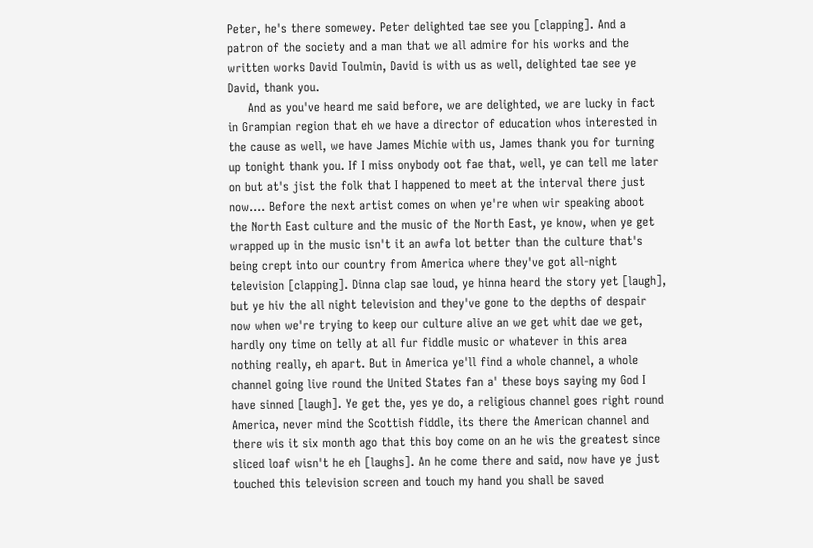Peter, he's there somewey. Peter delighted tae see you [clapping]. And a patron of the society and a man that we all admire for his works and the written works David Toulmin, David is with us as well, delighted tae see ye David, thank you.
     And as you've heard me said before, we are delighted, we are lucky in fact in Grampian region that eh we have a director of education whos interested in the cause as well, we have James Michie with us, James thank you for turning up tonight thank you. If I miss onybody oot fae that, well, ye can tell me later on but at's jist the folk that I happened to meet at the interval there just now…. Before the next artist comes on when ye're when wir speaking aboot the North East culture and the music of the North East, ye know, when ye get wrapped up in the music isn't it an awfa lot better than the culture that's being crept into our country from America where they've got all-night television [clapping]. Dinna clap sae loud, ye hinna heard the story yet [laugh], but ye hiv the all night television and they've gone to the depths of despair now when we're trying to keep our culture alive an we get whit dae we get, hardly ony time on telly at all fur fiddle music or whatever in this area nothing really, eh apart. But in America ye'll find a whole channel, a whole channel going live round the United States fan a' these boys saying my God I have sinned [laugh]. Ye get the, yes ye do, a religious channel goes right round America, never mind the Scottish fiddle, its there the American channel and there wis it six month ago that this boy come on an he wis the greatest since sliced loaf wisn't he eh [laughs]. An he come there and said, now have ye just touched this television screen and touch my hand you shall be saved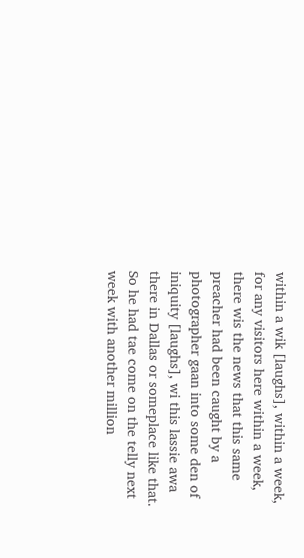within a wik [laughs], within a week, for any visitors here within a week, there wis the news that this same preacher had been caught by a photographer gaan into some den of iniquity [laughs], wi this lassie awa there in Dallas or someplace like that. So he had tae come on the telly next week with another million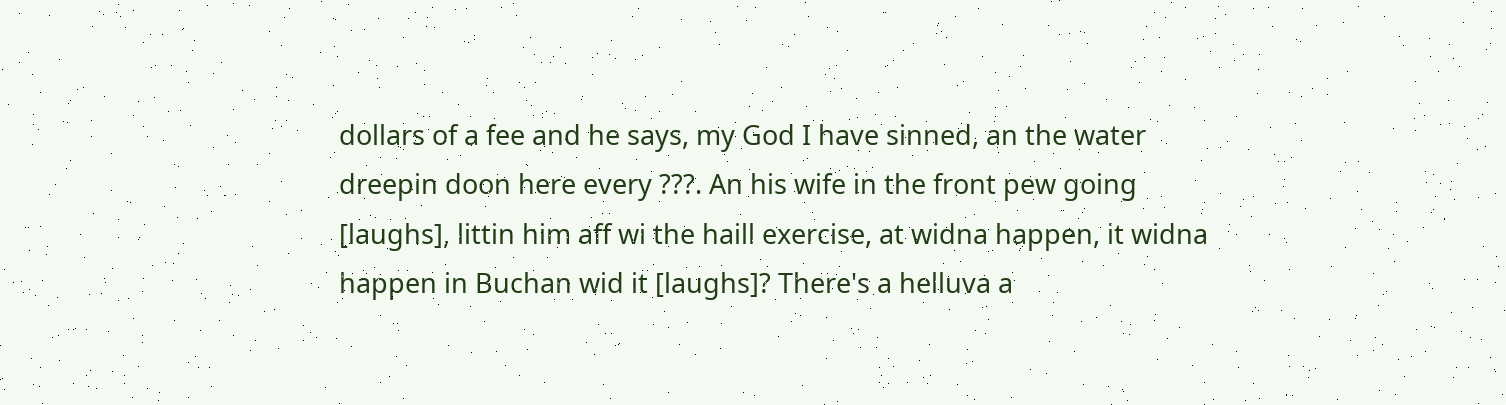dollars of a fee and he says, my God I have sinned, an the water dreepin doon here every ???. An his wife in the front pew going [laughs], littin him aff wi the haill exercise, at widna happen, it widna happen in Buchan wid it [laughs]? There's a helluva a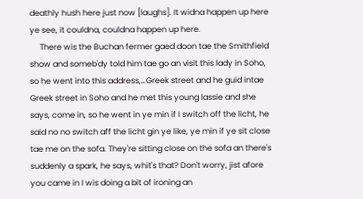deathly hush here just now [laughs]. It widna happen up here ye see, it couldna, couldna happen up here.
     There wis the Buchan fermer gaed doon tae the Smithfield show and someb'dy told him tae go an visit this lady in Soho, so he went into this address,…Greek street and he guid intae Greek street in Soho and he met this young lassie and she says, come in, so he went in ye min if I switch off the licht, he said no no switch aff the licht gin ye like, ye min if ye sit close tae me on the sofa. They're sitting close on the sofa an there's suddenly a spark, he says, whit's that? Don't worry, jist afore you came in I wis doing a bit of ironing an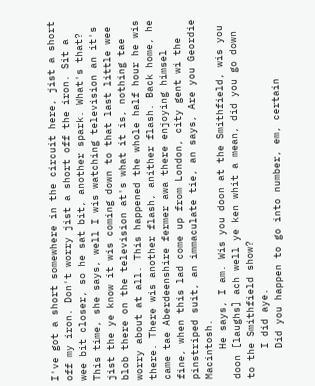I've got a short somewhere in the circuit here, jist a short off my iron. Don't worry jist a short off the iron. Sit a wee bit closer, so he sat bit, another spark. What's that? This time, she says, well I wis watching television an it's jist the ye know it wis coming down to that last little wee blob there on the television at's what it is, nothing tae worry about at all. This happened the whole half hour he wis there. There wis another flash, anither flash. Back home, he came tae Aberdeenshire fermer awa there enjoying himsel fine, when this lad come up from London, city gent wi the pinstriped suit, an immaculate tie, an says, Are you Geordie Macintosh.
     He says, I am. Wis you doon at the Smithfield, wis you doon [laughs] ach well ye ken whit a mean, did you go down to the Smithfield show?
     I did aye.
     Did you happen to go into number, em, certain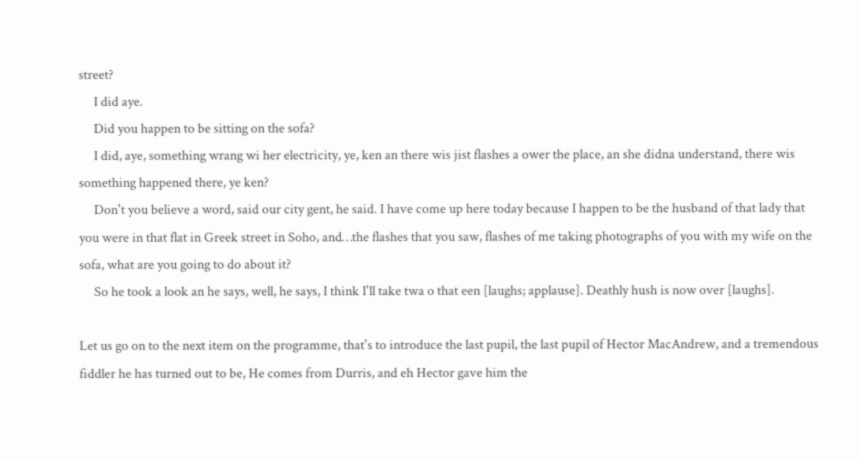street?
     I did aye.
     Did you happen to be sitting on the sofa?
     I did, aye, something wrang wi her electricity, ye, ken an there wis jist flashes a ower the place, an she didna understand, there wis something happened there, ye ken?
     Don't you believe a word, said our city gent, he said. I have come up here today because I happen to be the husband of that lady that you were in that flat in Greek street in Soho, and…the flashes that you saw, flashes of me taking photographs of you with my wife on the sofa, what are you going to do about it?
     So he took a look an he says, well, he says, I think I'll take twa o that een [laughs; applause]. Deathly hush is now over [laughs].

Let us go on to the next item on the programme, that's to introduce the last pupil, the last pupil of Hector MacAndrew, and a tremendous fiddler he has turned out to be, He comes from Durris, and eh Hector gave him the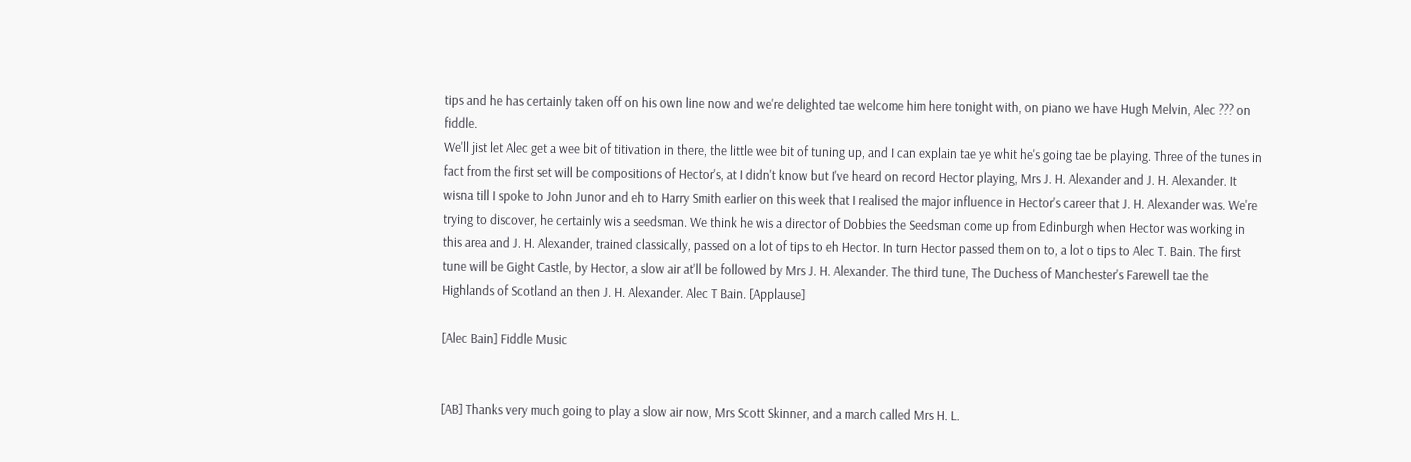tips and he has certainly taken off on his own line now and we're delighted tae welcome him here tonight with, on piano we have Hugh Melvin, Alec ??? on fiddle.
We'll jist let Alec get a wee bit of titivation in there, the little wee bit of tuning up, and I can explain tae ye whit he's going tae be playing. Three of the tunes in fact from the first set will be compositions of Hector's, at I didn't know but I've heard on record Hector playing, Mrs J. H. Alexander and J. H. Alexander. It wisna till I spoke to John Junor and eh to Harry Smith earlier on this week that I realised the major influence in Hector's career that J. H. Alexander was. We're trying to discover, he certainly wis a seedsman. We think he wis a director of Dobbies the Seedsman come up from Edinburgh when Hector was working in this area and J. H. Alexander, trained classically, passed on a lot of tips to eh Hector. In turn Hector passed them on to, a lot o tips to Alec T. Bain. The first tune will be Gight Castle, by Hector, a slow air at'll be followed by Mrs J. H. Alexander. The third tune, The Duchess of Manchester's Farewell tae the Highlands of Scotland an then J. H. Alexander. Alec T Bain. [Applause]

[Alec Bain] Fiddle Music


[AB] Thanks very much going to play a slow air now, Mrs Scott Skinner, and a march called Mrs H. L.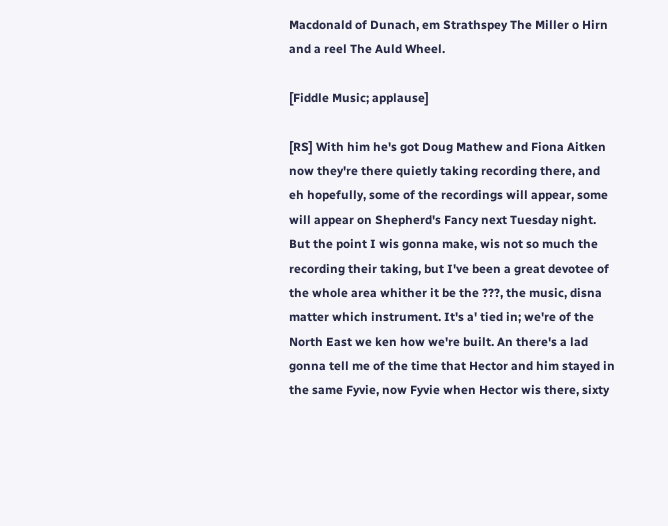Macdonald of Dunach, em Strathspey The Miller o Hirn and a reel The Auld Wheel.

[Fiddle Music; applause]

[RS] With him he's got Doug Mathew and Fiona Aitken now they're there quietly taking recording there, and eh hopefully, some of the recordings will appear, some will appear on Shepherd's Fancy next Tuesday night. But the point I wis gonna make, wis not so much the recording their taking, but I've been a great devotee of the whole area whither it be the ???, the music, disna matter which instrument. It's a' tied in; we're of the North East we ken how we're built. An there's a lad gonna tell me of the time that Hector and him stayed in the same Fyvie, now Fyvie when Hector wis there, sixty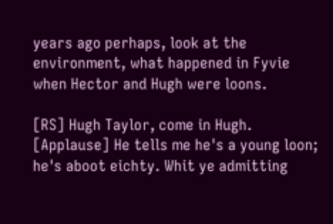years ago perhaps, look at the environment, what happened in Fyvie when Hector and Hugh were loons.

[RS] Hugh Taylor, come in Hugh. [Applause] He tells me he's a young loon; he's aboot eichty. Whit ye admitting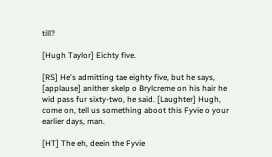till?

[Hugh Taylor] Eichty five.

[RS] He's admitting tae eighty five, but he says, [applause] anither skelp o Brylcreme on his hair he wid pass fur sixty-two, he said. [Laughter] Hugh, come on, tell us something aboot this Fyvie o your earlier days, man.

[HT] The eh, deein the Fyvie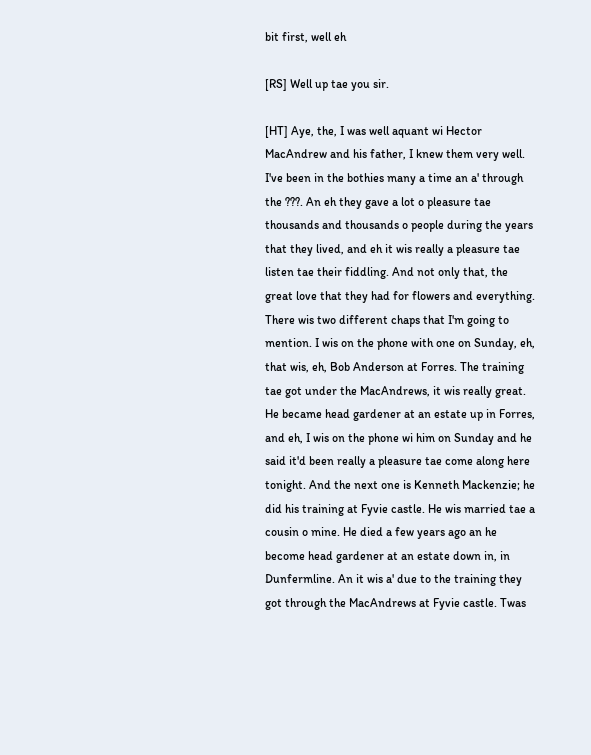bit first, well eh

[RS] Well up tae you sir.

[HT] Aye, the, I was well aquant wi Hector MacAndrew and his father, I knew them very well. I've been in the bothies many a time an a' through the ???. An eh they gave a lot o pleasure tae thousands and thousands o people during the years that they lived, and eh it wis really a pleasure tae listen tae their fiddling. And not only that, the great love that they had for flowers and everything. There wis two different chaps that I'm going to mention. I wis on the phone with one on Sunday, eh, that wis, eh, Bob Anderson at Forres. The training tae got under the MacAndrews, it wis really great. He became head gardener at an estate up in Forres, and eh, I wis on the phone wi him on Sunday and he said it'd been really a pleasure tae come along here tonight. And the next one is Kenneth Mackenzie; he did his training at Fyvie castle. He wis married tae a cousin o mine. He died a few years ago an he become head gardener at an estate down in, in Dunfermline. An it wis a' due to the training they got through the MacAndrews at Fyvie castle. Twas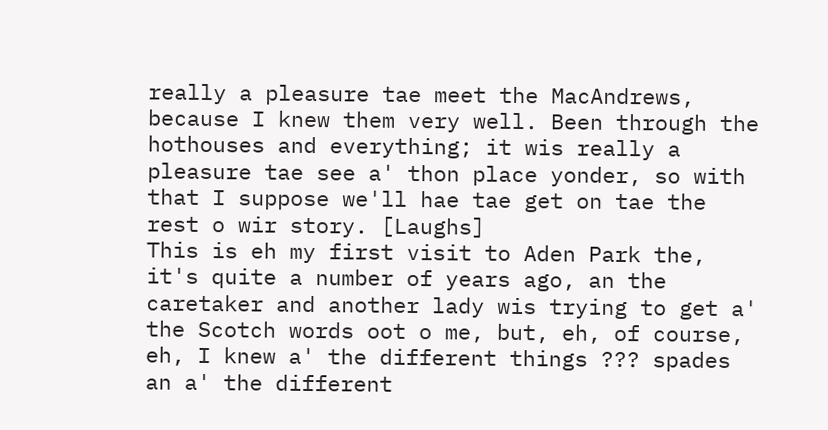really a pleasure tae meet the MacAndrews, because I knew them very well. Been through the hothouses and everything; it wis really a pleasure tae see a' thon place yonder, so with that I suppose we'll hae tae get on tae the rest o wir story. [Laughs]
This is eh my first visit to Aden Park the, it's quite a number of years ago, an the caretaker and another lady wis trying to get a' the Scotch words oot o me, but, eh, of course, eh, I knew a' the different things ??? spades an a' the different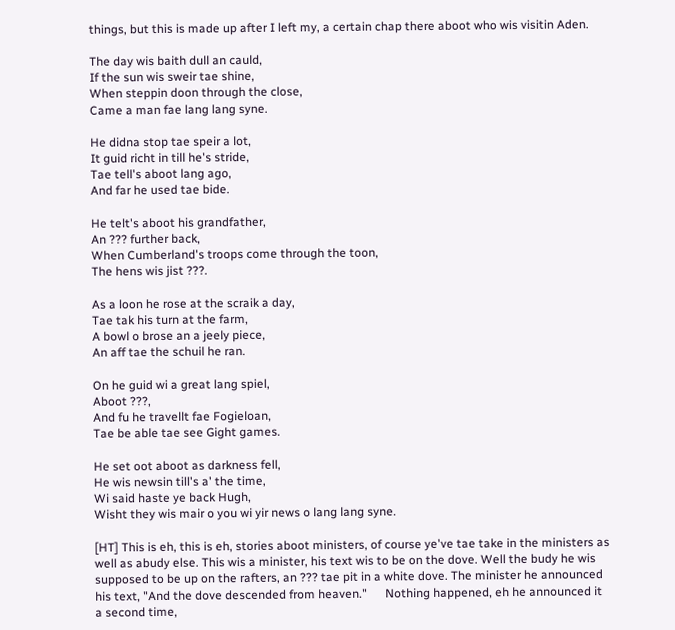things, but this is made up after I left my, a certain chap there aboot who wis visitin Aden.

The day wis baith dull an cauld,
If the sun wis sweir tae shine,
When steppin doon through the close,
Came a man fae lang lang syne.

He didna stop tae speir a lot,
It guid richt in till he's stride,
Tae tell's aboot lang ago,
And far he used tae bide.

He telt's aboot his grandfather,
An ??? further back,
When Cumberland's troops come through the toon,
The hens wis jist ???.

As a loon he rose at the scraik a day,
Tae tak his turn at the farm,
A bowl o brose an a jeely piece,
An aff tae the schuil he ran.

On he guid wi a great lang spiel,
Aboot ???,
And fu he travellt fae Fogieloan,
Tae be able tae see Gight games.

He set oot aboot as darkness fell,
He wis newsin till's a' the time,
Wi said haste ye back Hugh,
Wisht they wis mair o you wi yir news o lang lang syne.

[HT] This is eh, this is eh, stories aboot ministers, of course ye've tae take in the ministers as well as abudy else. This wis a minister, his text wis to be on the dove. Well the budy he wis supposed to be up on the rafters, an ??? tae pit in a white dove. The minister he announced his text, "And the dove descended from heaven."      Nothing happened, eh he announced it a second time,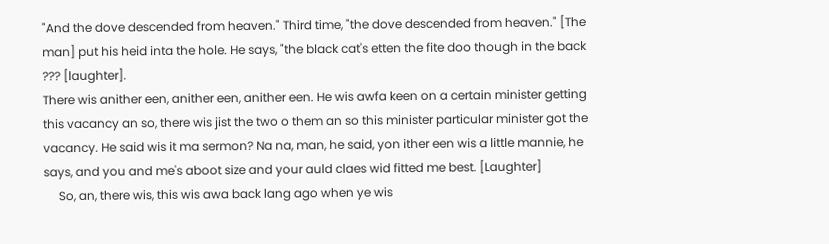"And the dove descended from heaven." Third time, "the dove descended from heaven." [The man] put his heid inta the hole. He says, "the black cat's etten the fite doo though in the back ??? [laughter].
There wis anither een, anither een, anither een. He wis awfa keen on a certain minister getting this vacancy an so, there wis jist the two o them an so this minister particular minister got the vacancy. He said wis it ma sermon? Na na, man, he said, yon ither een wis a little mannie, he says, and you and me's aboot size and your auld claes wid fitted me best. [Laughter]
     So, an, there wis, this wis awa back lang ago when ye wis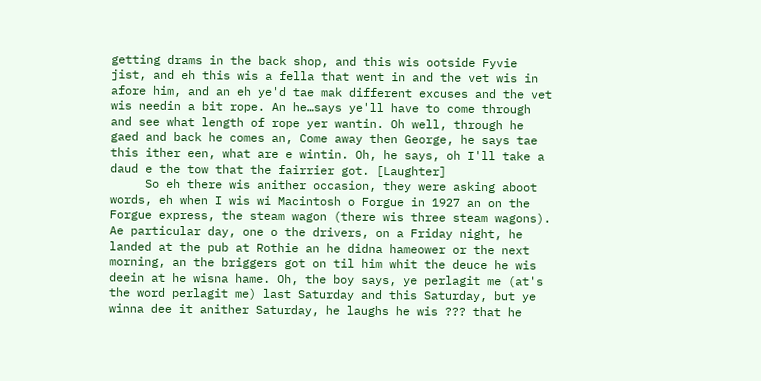getting drams in the back shop, and this wis ootside Fyvie jist, and eh this wis a fella that went in and the vet wis in afore him, and an eh ye'd tae mak different excuses and the vet wis needin a bit rope. An he…says ye'll have to come through and see what length of rope yer wantin. Oh well, through he gaed and back he comes an, Come away then George, he says tae this ither een, what are e wintin. Oh, he says, oh I'll take a daud e the tow that the fairrier got. [Laughter]
     So eh there wis anither occasion, they were asking aboot words, eh when I wis wi Macintosh o Forgue in 1927 an on the Forgue express, the steam wagon (there wis three steam wagons). Ae particular day, one o the drivers, on a Friday night, he landed at the pub at Rothie an he didna hameower or the next morning, an the briggers got on til him whit the deuce he wis deein at he wisna hame. Oh, the boy says, ye perlagit me (at's the word perlagit me) last Saturday and this Saturday, but ye winna dee it anither Saturday, he laughs he wis ??? that he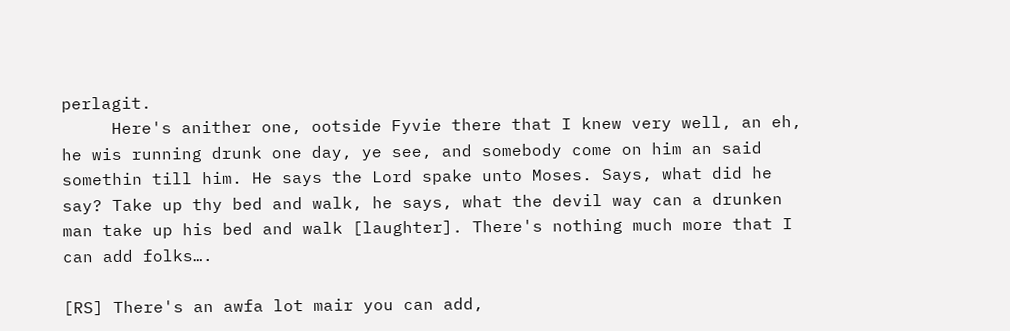perlagit.
     Here's anither one, ootside Fyvie there that I knew very well, an eh, he wis running drunk one day, ye see, and somebody come on him an said somethin till him. He says the Lord spake unto Moses. Says, what did he say? Take up thy bed and walk, he says, what the devil way can a drunken man take up his bed and walk [laughter]. There's nothing much more that I can add folks….

[RS] There's an awfa lot mair you can add,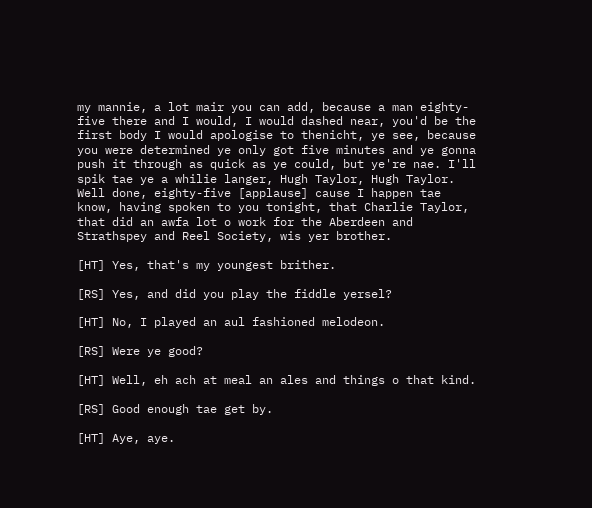my mannie, a lot mair you can add, because a man eighty-five there and I would, I would dashed near, you'd be the first body I would apologise to thenicht, ye see, because you were determined ye only got five minutes and ye gonna push it through as quick as ye could, but ye're nae. I'll spik tae ye a whilie langer, Hugh Taylor, Hugh Taylor. Well done, eighty-five [applause] cause I happen tae know, having spoken to you tonight, that Charlie Taylor, that did an awfa lot o work for the Aberdeen and Strathspey and Reel Society, wis yer brother.

[HT] Yes, that's my youngest brither.

[RS] Yes, and did you play the fiddle yersel?

[HT] No, I played an aul fashioned melodeon.

[RS] Were ye good?

[HT] Well, eh ach at meal an ales and things o that kind.

[RS] Good enough tae get by.

[HT] Aye, aye.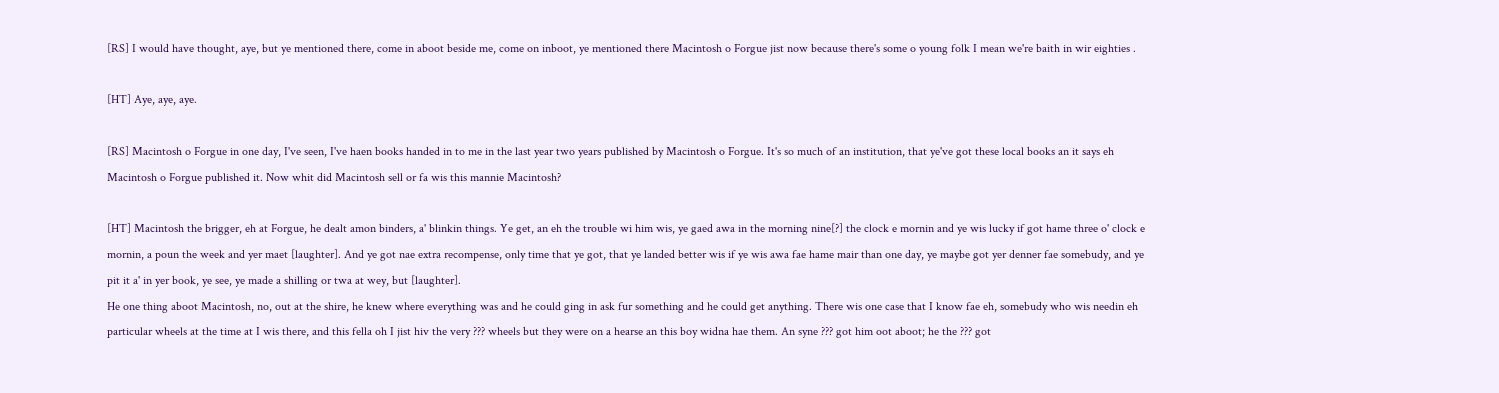[RS] I would have thought, aye, but ye mentioned there, come in aboot beside me, come on inboot, ye mentioned there Macintosh o Forgue jist now because there's some o young folk I mean we're baith in wir eighties .

[HT] Aye, aye, aye.

[RS] Macintosh o Forgue in one day, I've seen, I've haen books handed in to me in the last year two years published by Macintosh o Forgue. It's so much of an institution, that ye've got these local books an it says eh Macintosh o Forgue published it. Now whit did Macintosh sell or fa wis this mannie Macintosh?

[HT] Macintosh the brigger, eh at Forgue, he dealt amon binders, a' blinkin things. Ye get, an eh the trouble wi him wis, ye gaed awa in the morning nine[?] the clock e mornin and ye wis lucky if got hame three o' clock e mornin, a poun the week and yer maet [laughter]. And ye got nae extra recompense, only time that ye got, that ye landed better wis if ye wis awa fae hame mair than one day, ye maybe got yer denner fae somebudy, and ye pit it a' in yer book, ye see, ye made a shilling or twa at wey, but [laughter].
He one thing aboot Macintosh, no, out at the shire, he knew where everything was and he could ging in ask fur something and he could get anything. There wis one case that I know fae eh, somebudy who wis needin eh particular wheels at the time at I wis there, and this fella oh I jist hiv the very ??? wheels but they were on a hearse an this boy widna hae them. An syne ??? got him oot aboot; he the ??? got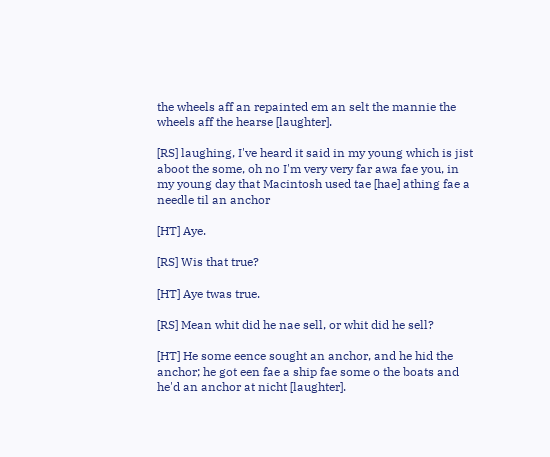the wheels aff an repainted em an selt the mannie the wheels aff the hearse [laughter].

[RS] laughing, I've heard it said in my young which is jist aboot the some, oh no I'm very very far awa fae you, in my young day that Macintosh used tae [hae] athing fae a needle til an anchor

[HT] Aye.

[RS] Wis that true?

[HT] Aye twas true.

[RS] Mean whit did he nae sell, or whit did he sell?

[HT] He some eence sought an anchor, and he hid the anchor; he got een fae a ship fae some o the boats and he'd an anchor at nicht [laughter].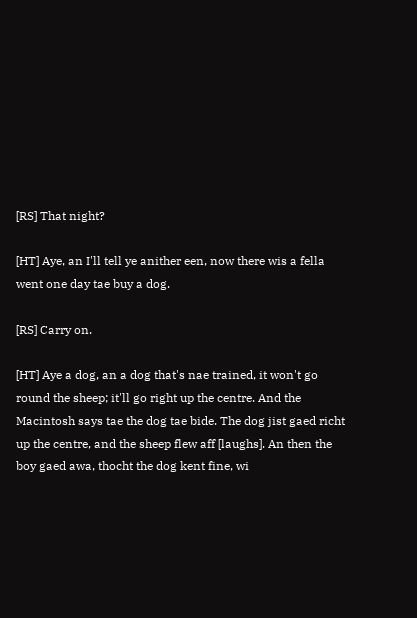[RS] That night?

[HT] Aye, an I'll tell ye anither een, now there wis a fella went one day tae buy a dog.

[RS] Carry on.

[HT] Aye a dog, an a dog that's nae trained, it won't go round the sheep; it'll go right up the centre. And the Macintosh says tae the dog tae bide. The dog jist gaed richt up the centre, and the sheep flew aff [laughs]. An then the boy gaed awa, thocht the dog kent fine, wi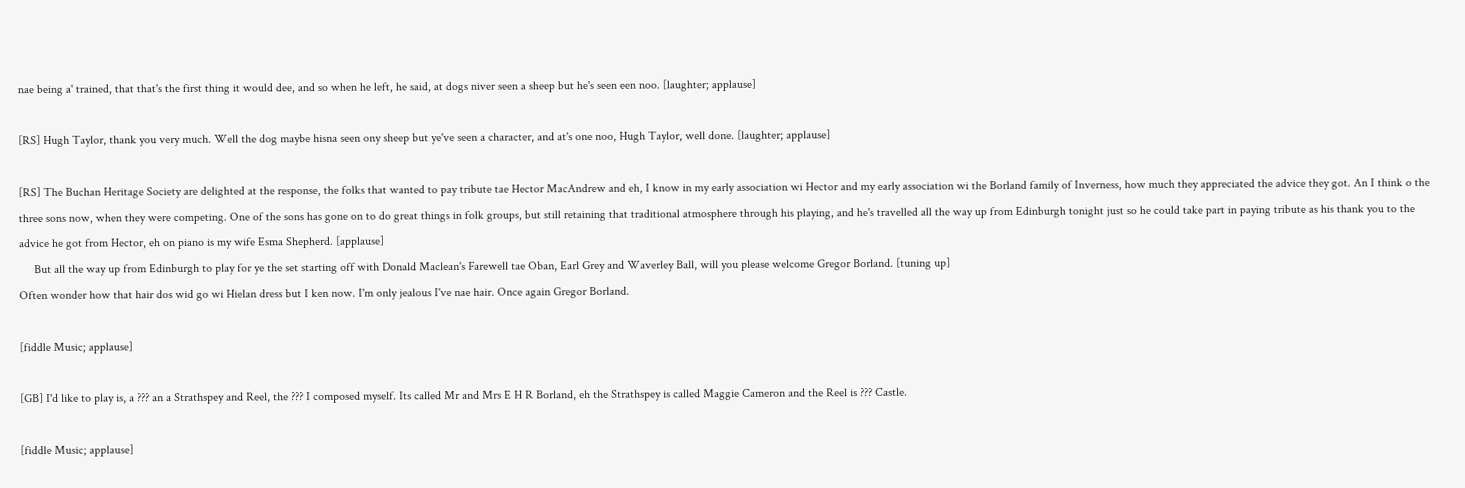nae being a' trained, that that's the first thing it would dee, and so when he left, he said, at dogs niver seen a sheep but he's seen een noo. [laughter; applause]

[RS] Hugh Taylor, thank you very much. Well the dog maybe hisna seen ony sheep but ye've seen a character, and at's one noo, Hugh Taylor, well done. [laughter; applause]

[RS] The Buchan Heritage Society are delighted at the response, the folks that wanted to pay tribute tae Hector MacAndrew and eh, I know in my early association wi Hector and my early association wi the Borland family of Inverness, how much they appreciated the advice they got. An I think o the three sons now, when they were competing. One of the sons has gone on to do great things in folk groups, but still retaining that traditional atmosphere through his playing, and he's travelled all the way up from Edinburgh tonight just so he could take part in paying tribute as his thank you to the advice he got from Hector, eh on piano is my wife Esma Shepherd. [applause]
     But all the way up from Edinburgh to play for ye the set starting off with Donald Maclean's Farewell tae Oban, Earl Grey and Waverley Ball, will you please welcome Gregor Borland. [tuning up]
Often wonder how that hair dos wid go wi Hielan dress but I ken now. I'm only jealous I've nae hair. Once again Gregor Borland.

[fiddle Music; applause]

[GB] I'd like to play is, a ??? an a Strathspey and Reel, the ??? I composed myself. Its called Mr and Mrs E H R Borland, eh the Strathspey is called Maggie Cameron and the Reel is ??? Castle.

[fiddle Music; applause]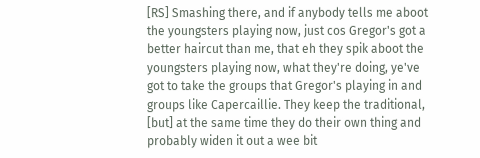[RS] Smashing there, and if anybody tells me aboot the youngsters playing now, just cos Gregor's got a better haircut than me, that eh they spik aboot the youngsters playing now, what they're doing, ye've got to take the groups that Gregor's playing in and groups like Capercaillie. They keep the traditional, [but] at the same time they do their own thing and probably widen it out a wee bit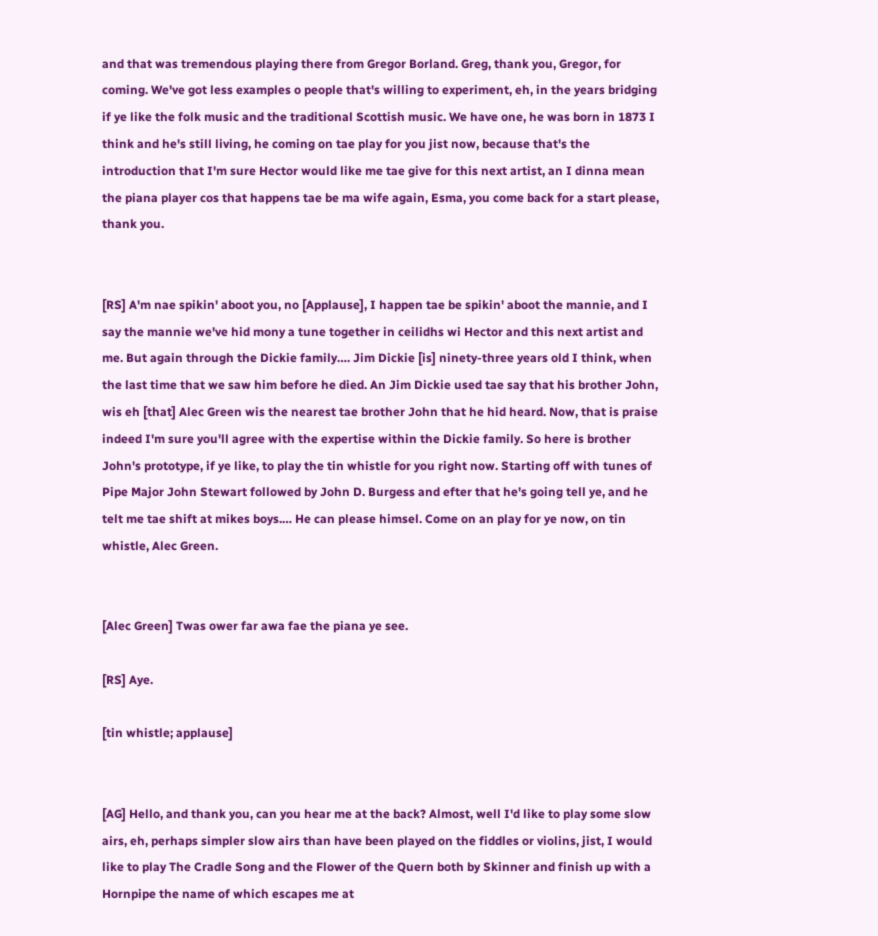and that was tremendous playing there from Gregor Borland. Greg, thank you, Gregor, for coming. We've got less examples o people that's willing to experiment, eh, in the years bridging if ye like the folk music and the traditional Scottish music. We have one, he was born in 1873 I think and he's still living, he coming on tae play for you jist now, because that's the introduction that I'm sure Hector would like me tae give for this next artist, an I dinna mean the piana player cos that happens tae be ma wife again, Esma, you come back for a start please, thank you.


[RS] A'm nae spikin' aboot you, no [Applause], I happen tae be spikin' aboot the mannie, and I say the mannie we've hid mony a tune together in ceilidhs wi Hector and this next artist and me. But again through the Dickie family…. Jim Dickie [is] ninety-three years old I think, when the last time that we saw him before he died. An Jim Dickie used tae say that his brother John, wis eh [that] Alec Green wis the nearest tae brother John that he hid heard. Now, that is praise indeed I'm sure you'll agree with the expertise within the Dickie family. So here is brother John's prototype, if ye like, to play the tin whistle for you right now. Starting off with tunes of Pipe Major John Stewart followed by John D. Burgess and efter that he's going tell ye, and he telt me tae shift at mikes boys.… He can please himsel. Come on an play for ye now, on tin whistle, Alec Green.


[Alec Green] Twas ower far awa fae the piana ye see.

[RS] Aye.

[tin whistle; applause]


[AG] Hello, and thank you, can you hear me at the back? Almost, well I'd like to play some slow airs, eh, perhaps simpler slow airs than have been played on the fiddles or violins, jist, I would like to play The Cradle Song and the Flower of the Quern both by Skinner and finish up with a Hornpipe the name of which escapes me at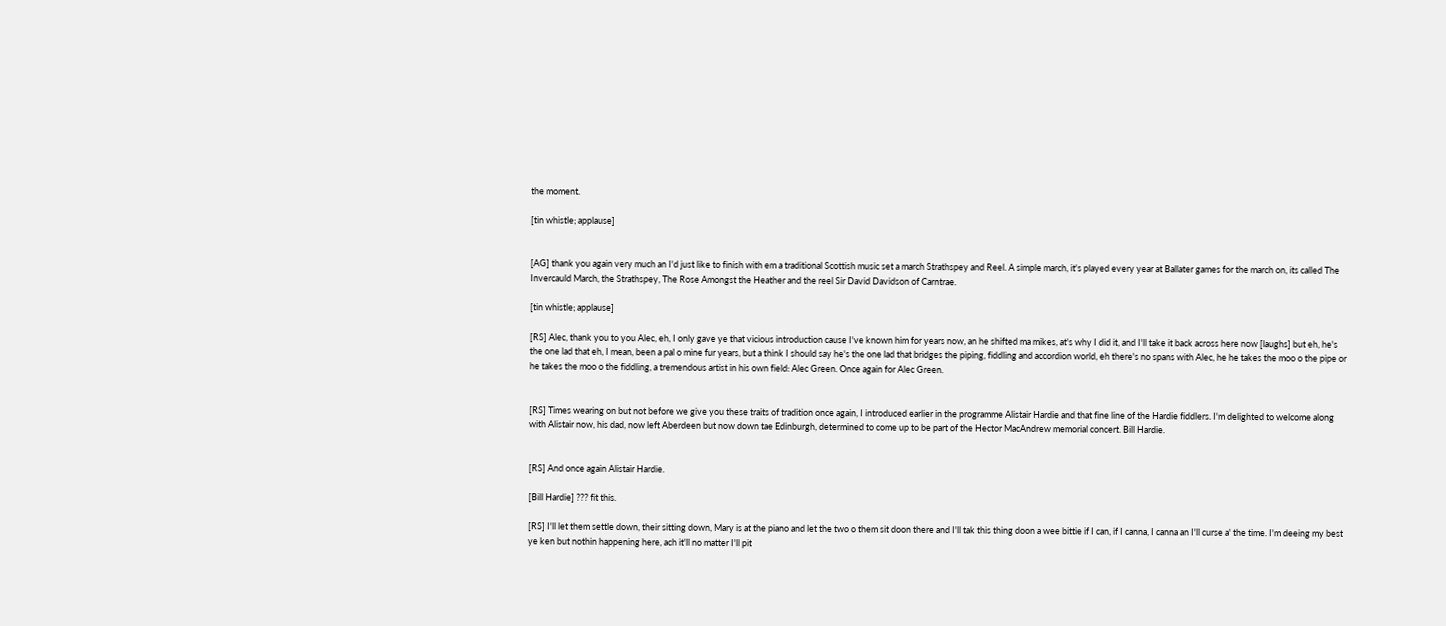the moment.

[tin whistle; applause]


[AG] thank you again very much an I'd just like to finish with em a traditional Scottish music set a march Strathspey and Reel. A simple march, it's played every year at Ballater games for the march on, its called The Invercauld March, the Strathspey, The Rose Amongst the Heather and the reel Sir David Davidson of Carntrae.

[tin whistle; applause]

[RS] Alec, thank you to you Alec, eh, I only gave ye that vicious introduction cause I've known him for years now, an he shifted ma mikes, at's why I did it, and I'll take it back across here now [laughs] but eh, he's the one lad that eh, I mean, been a pal o mine fur years, but a think I should say he's the one lad that bridges the piping, fiddling and accordion world, eh there's no spans with Alec, he he takes the moo o the pipe or he takes the moo o the fiddling, a tremendous artist in his own field: Alec Green. Once again for Alec Green.


[RS] Times wearing on but not before we give you these traits of tradition once again, I introduced earlier in the programme Alistair Hardie and that fine line of the Hardie fiddlers. I'm delighted to welcome along with Alistair now, his dad, now left Aberdeen but now down tae Edinburgh, determined to come up to be part of the Hector MacAndrew memorial concert. Bill Hardie.


[RS] And once again Alistair Hardie.

[Bill Hardie] ??? fit this.

[RS] I'll let them settle down, their sitting down, Mary is at the piano and let the two o them sit doon there and I'll tak this thing doon a wee bittie if I can, if I canna, I canna an I'll curse a' the time. I'm deeing my best ye ken but nothin happening here, ach it'll no matter I'll pit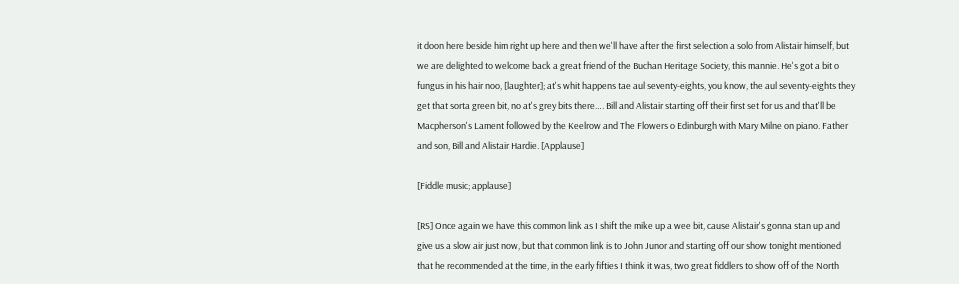it doon here beside him right up here and then we'll have after the first selection a solo from Alistair himself, but we are delighted to welcome back a great friend of the Buchan Heritage Society, this mannie. He's got a bit o fungus in his hair noo, [laughter]; at's whit happens tae aul seventy-eights, you know, the aul seventy-eights they get that sorta green bit, no at's grey bits there…. Bill and Alistair starting off their first set for us and that'll be Macpherson's Lament followed by the Keelrow and The Flowers o Edinburgh with Mary Milne on piano. Father and son, Bill and Alistair Hardie. [Applause]

[Fiddle music; applause]

[RS] Once again we have this common link as I shift the mike up a wee bit, cause Alistair's gonna stan up and give us a slow air just now, but that common link is to John Junor and starting off our show tonight mentioned that he recommended at the time, in the early fifties I think it was, two great fiddlers to show off of the North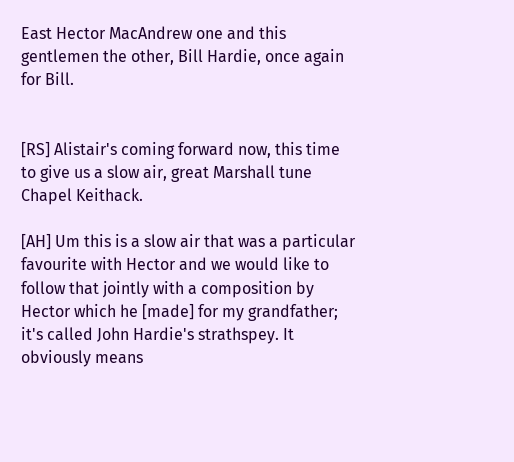East Hector MacAndrew one and this gentlemen the other, Bill Hardie, once again for Bill.


[RS] Alistair's coming forward now, this time to give us a slow air, great Marshall tune Chapel Keithack.

[AH] Um this is a slow air that was a particular favourite with Hector and we would like to follow that jointly with a composition by Hector which he [made] for my grandfather; it's called John Hardie's strathspey. It obviously means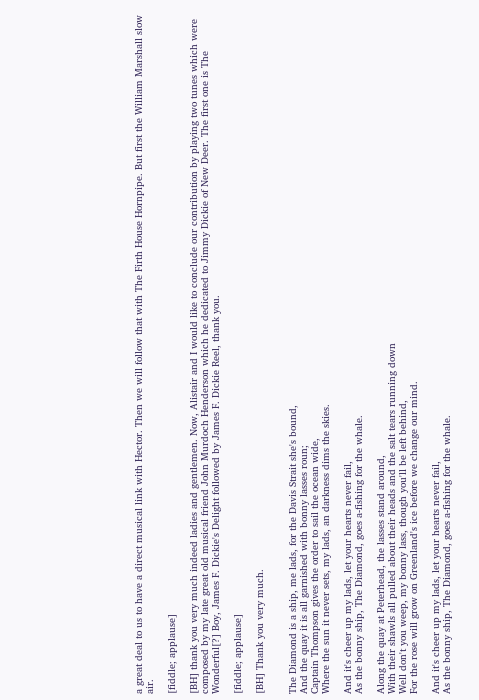a great deal to us to have a direct musical link with Hector. Then we will follow that with The Firth House Hornpipe. But first the William Marshall slow air.

[fiddle; applause]

[BH] thank you very much indeed ladies and gentlemen. Now, Alistair and I would like to conclude our contribution by playing two tunes which were composed by my late great old musical friend John Murdoch Henderson which he dedicated to Jimmy Dickie of New Deer. The first one is The Wonderful[?] Boy, James F. Dickie's Delight followed by James F. Dickie Reel, thank you.

[fiddle; applause]

[BH] Thank you very much.


The Diamond is a ship, me lads, for the Davis Strait she's bound,
And the quay it is all garnished with bonny lasses roun;
Captain Thompson gives the order to sail the ocean wide,
Where the sun it never sets, my lads, an darkness dims the skies.

And it's cheer up my lads, let your hearts never fail,
As the bonny ship, The Diamond, goes a-fishing for the whale.

Along the quay at Peterhead, the lasses stand around,
With their shawls all pulled about their heads and the salt tears running down
Well don't you weep, my bonny lass, though you'll be left behind,
For the rose will grow on Greenland's ice before we change our mind.

And it's cheer up my lads, let your hearts never fail,
As the bonny ship, The Diamond, goes a-fishing for the whale.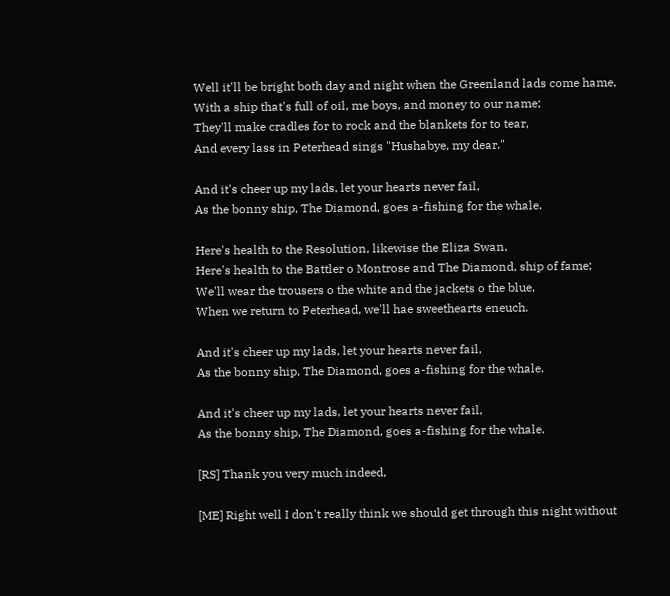Well it'll be bright both day and night when the Greenland lads come hame,
With a ship that's full of oil, me boys, and money to our name;
They'll make cradles for to rock and the blankets for to tear,
And every lass in Peterhead sings "Hushabye, my dear."

And it's cheer up my lads, let your hearts never fail,
As the bonny ship, The Diamond, goes a-fishing for the whale.

Here's health to the Resolution, likewise the Eliza Swan,
Here's health to the Battler o Montrose and The Diamond, ship of fame;
We'll wear the trousers o the white and the jackets o the blue,
When we return to Peterhead, we'll hae sweethearts eneuch.

And it's cheer up my lads, let your hearts never fail,
As the bonny ship, The Diamond, goes a-fishing for the whale.

And it's cheer up my lads, let your hearts never fail,
As the bonny ship, The Diamond, goes a-fishing for the whale.

[RS] Thank you very much indeed,

[ME] Right well I don't really think we should get through this night without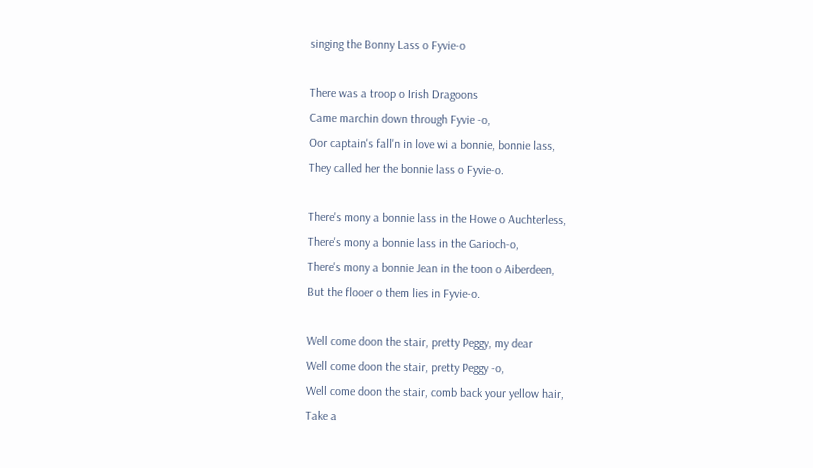singing the Bonny Lass o Fyvie-o

There was a troop o Irish Dragoons
Came marchin down through Fyvie -o,
Oor captain's fall'n in love wi a bonnie, bonnie lass,
They called her the bonnie lass o Fyvie-o.

There's mony a bonnie lass in the Howe o Auchterless,
There's mony a bonnie lass in the Garioch-o,
There's mony a bonnie Jean in the toon o Aiberdeen,
But the flooer o them lies in Fyvie-o.

Well come doon the stair, pretty Peggy, my dear
Well come doon the stair, pretty Peggy -o,
Well come doon the stair, comb back your yellow hair,
Take a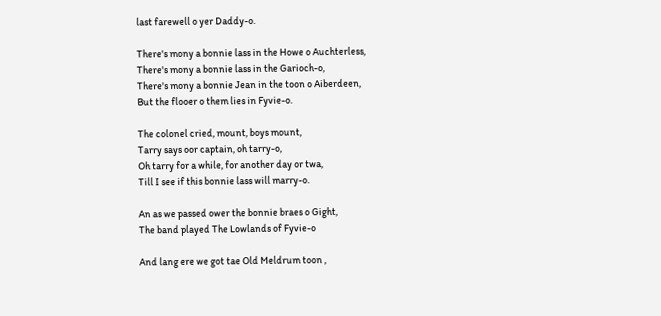last farewell o yer Daddy-o.

There's mony a bonnie lass in the Howe o Auchterless,
There's mony a bonnie lass in the Garioch-o,
There's mony a bonnie Jean in the toon o Aiberdeen,
But the flooer o them lies in Fyvie-o.

The colonel cried, mount, boys mount,
Tarry says oor captain, oh tarry-o,
Oh tarry for a while, for another day or twa,
Till I see if this bonnie lass will marry-o.

An as we passed ower the bonnie braes o Gight,
The band played The Lowlands of Fyvie-o

And lang ere we got tae Old Meldrum toon ,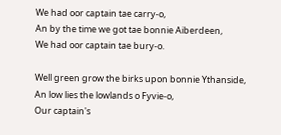We had oor captain tae carry-o,
An by the time we got tae bonnie Aiberdeen,
We had oor captain tae bury-o.

Well green grow the birks upon bonnie Ythanside,
An low lies the lowlands o Fyvie-o,
Our captain's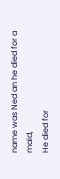name was Ned an he died for a maid,
He died for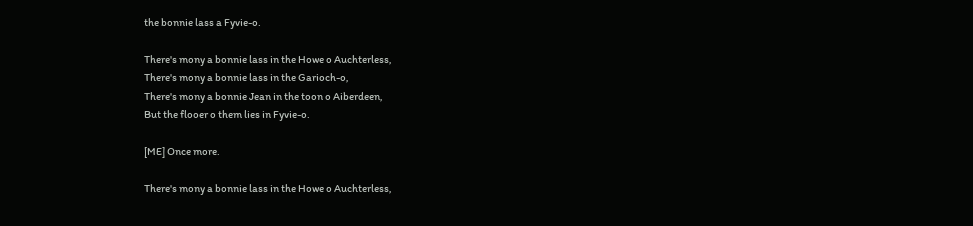the bonnie lass a Fyvie-o.

There's mony a bonnie lass in the Howe o Auchterless,
There's mony a bonnie lass in the Garioch-o,
There's mony a bonnie Jean in the toon o Aiberdeen,
But the flooer o them lies in Fyvie-o.

[ME] Once more.

There's mony a bonnie lass in the Howe o Auchterless,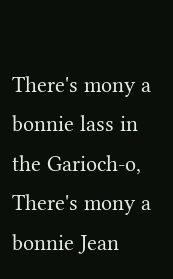There's mony a bonnie lass in the Garioch-o,
There's mony a bonnie Jean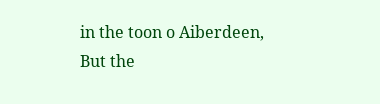in the toon o Aiberdeen,
But the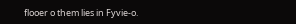flooer o them lies in Fyvie-o.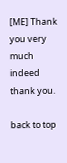[ME] Thank you very much indeed thank you.

back to top